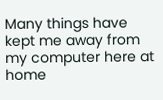Many things have kept me away from my computer here at home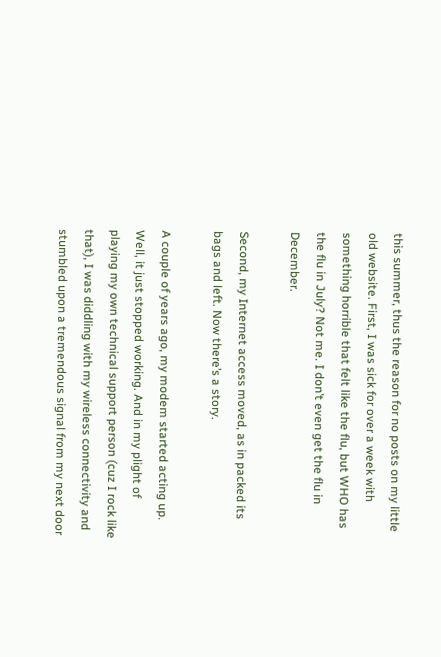this summer, thus the reason for no posts on my little old website. First, I was sick for over a week with something horrible that felt like the flu, but WHO has the flu in July? Not me. I don’t even get the flu in December.

Second, my Internet access moved, as in packed its bags and left. Now there’s a story.

A couple of years ago, my modem started acting up. Well, it just stopped working. And in my plight of playing my own technical support person (cuz I rock like that), I was diddling with my wireless connectivity and stumbled upon a tremendous signal from my next door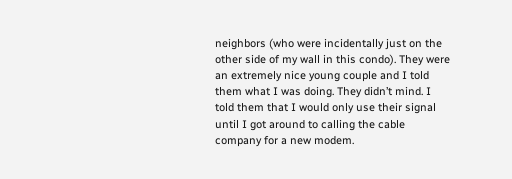neighbors (who were incidentally just on the other side of my wall in this condo). They were an extremely nice young couple and I told them what I was doing. They didn’t mind. I told them that I would only use their signal until I got around to calling the cable company for a new modem.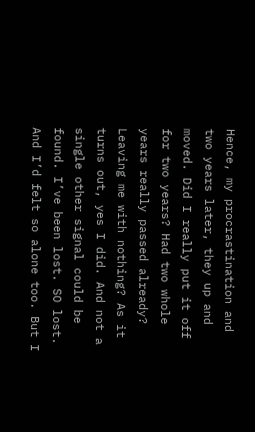Hence, my procrastination and two years later, they up and moved. Did I really put it off for two years? Had two whole years really passed already? Leaving me with nothing? As it turns out, yes I did. And not a single other signal could be found. I’ve been lost. SO lost. And I’d felt so alone too. But I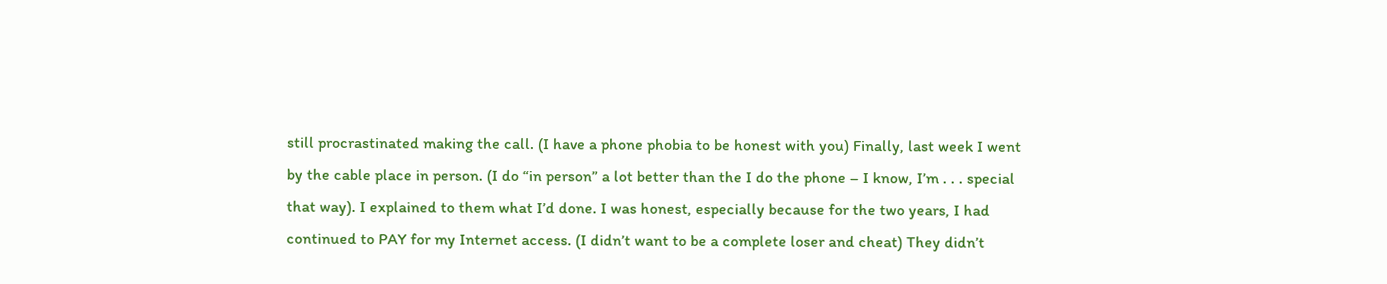still procrastinated making the call. (I have a phone phobia to be honest with you) Finally, last week I went by the cable place in person. (I do “in person” a lot better than the I do the phone – I know, I’m . . . special that way). I explained to them what I’d done. I was honest, especially because for the two years, I had continued to PAY for my Internet access. (I didn’t want to be a complete loser and cheat) They didn’t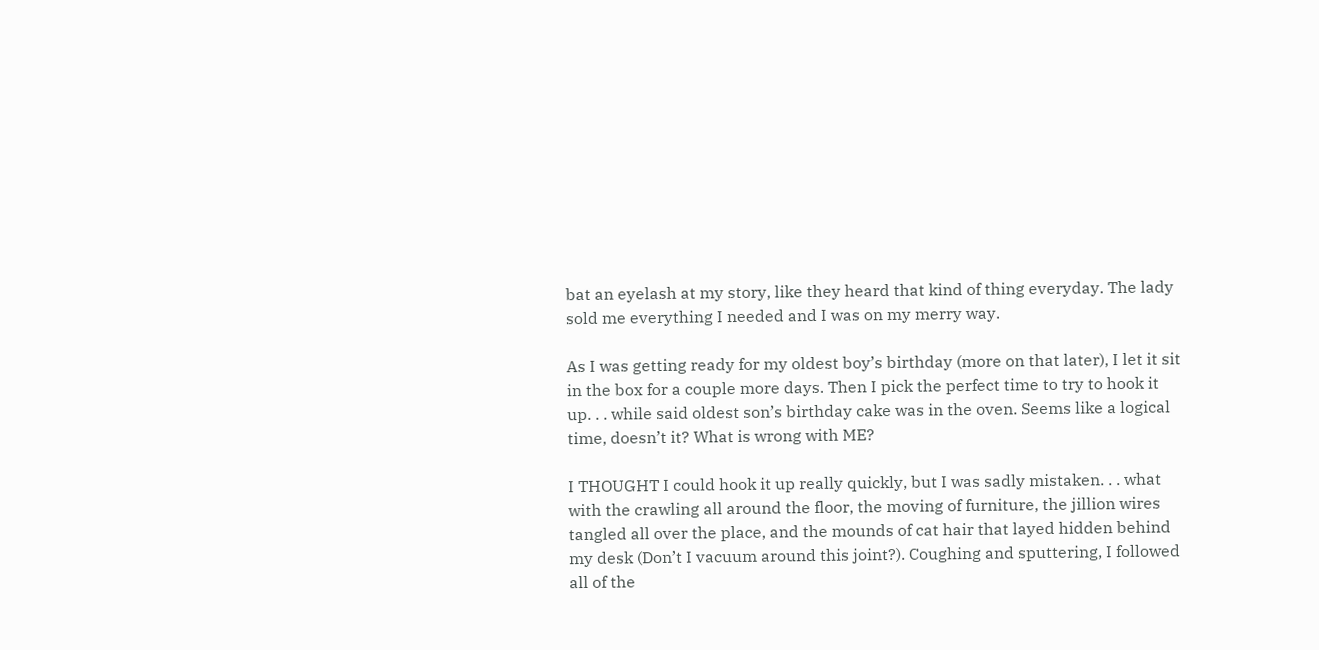bat an eyelash at my story, like they heard that kind of thing everyday. The lady sold me everything I needed and I was on my merry way.

As I was getting ready for my oldest boy’s birthday (more on that later), I let it sit in the box for a couple more days. Then I pick the perfect time to try to hook it up. . . while said oldest son’s birthday cake was in the oven. Seems like a logical time, doesn’t it? What is wrong with ME?

I THOUGHT I could hook it up really quickly, but I was sadly mistaken. . . what with the crawling all around the floor, the moving of furniture, the jillion wires tangled all over the place, and the mounds of cat hair that layed hidden behind my desk (Don’t I vacuum around this joint?). Coughing and sputtering, I followed all of the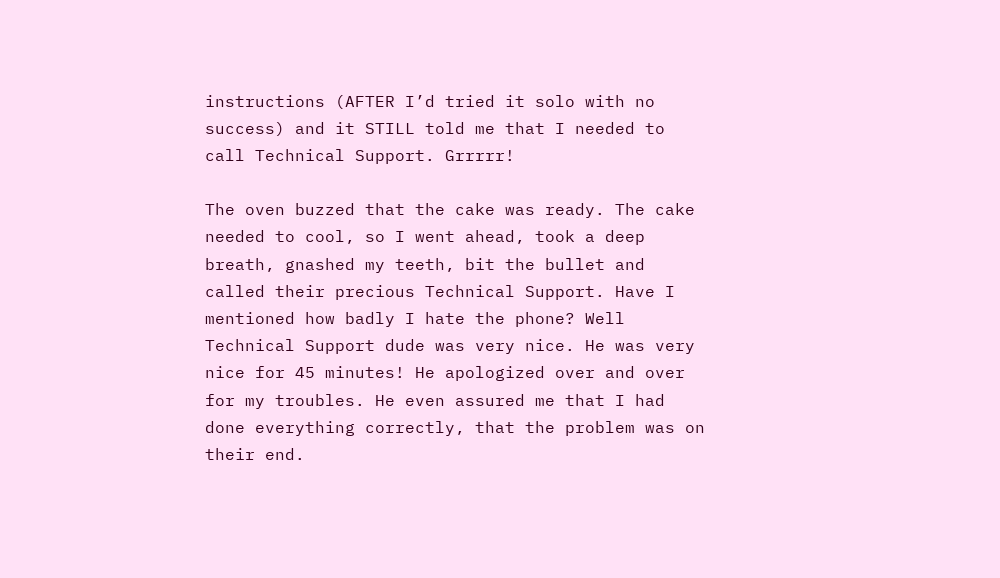instructions (AFTER I’d tried it solo with no success) and it STILL told me that I needed to call Technical Support. Grrrrr!

The oven buzzed that the cake was ready. The cake needed to cool, so I went ahead, took a deep breath, gnashed my teeth, bit the bullet and called their precious Technical Support. Have I mentioned how badly I hate the phone? Well Technical Support dude was very nice. He was very nice for 45 minutes! He apologized over and over for my troubles. He even assured me that I had done everything correctly, that the problem was on their end.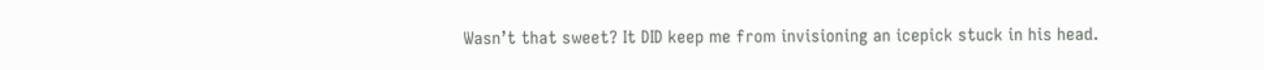Wasn’t that sweet? It DID keep me from invisioning an icepick stuck in his head.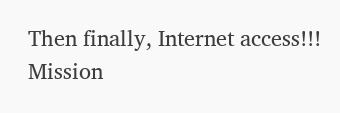Then finally, Internet access!!! Mission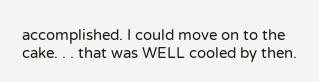accomplished. I could move on to the cake. . . that was WELL cooled by then.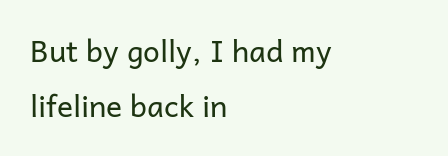But by golly, I had my lifeline back in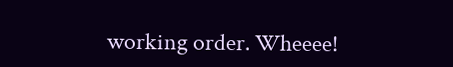working order. Wheeee!